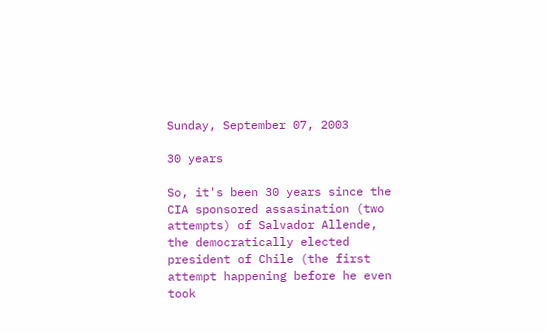Sunday, September 07, 2003

30 years

So, it's been 30 years since the CIA sponsored assasination (two attempts) of Salvador Allende, the democratically elected president of Chile (the first attempt happening before he even took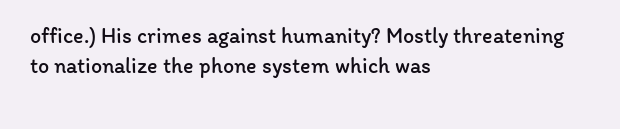office.) His crimes against humanity? Mostly threatening to nationalize the phone system which was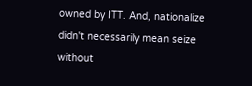owned by ITT. And, nationalize didn't necessarily mean seize without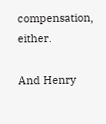compensation, either.

And Henry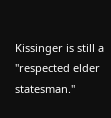Kissinger is still a "respected elder statesman."